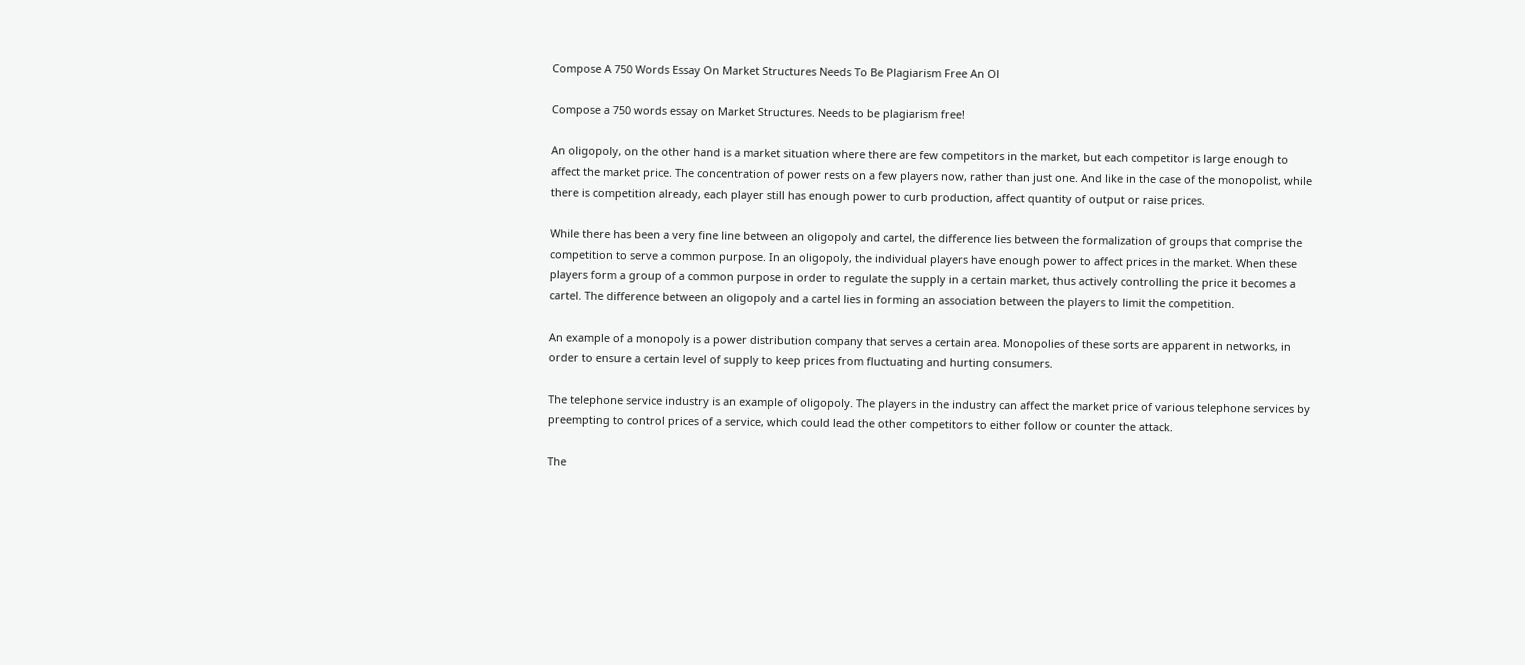Compose A 750 Words Essay On Market Structures Needs To Be Plagiarism Free An Ol

Compose a 750 words essay on Market Structures. Needs to be plagiarism free!

An oligopoly, on the other hand is a market situation where there are few competitors in the market, but each competitor is large enough to affect the market price. The concentration of power rests on a few players now, rather than just one. And like in the case of the monopolist, while there is competition already, each player still has enough power to curb production, affect quantity of output or raise prices.

While there has been a very fine line between an oligopoly and cartel, the difference lies between the formalization of groups that comprise the competition to serve a common purpose. In an oligopoly, the individual players have enough power to affect prices in the market. When these players form a group of a common purpose in order to regulate the supply in a certain market, thus actively controlling the price it becomes a cartel. The difference between an oligopoly and a cartel lies in forming an association between the players to limit the competition.

An example of a monopoly is a power distribution company that serves a certain area. Monopolies of these sorts are apparent in networks, in order to ensure a certain level of supply to keep prices from fluctuating and hurting consumers.

The telephone service industry is an example of oligopoly. The players in the industry can affect the market price of various telephone services by preempting to control prices of a service, which could lead the other competitors to either follow or counter the attack.

The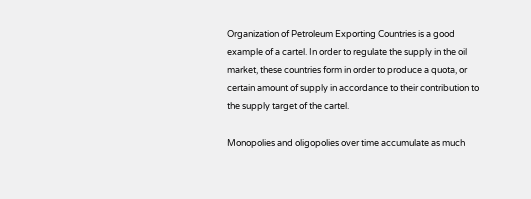Organization of Petroleum Exporting Countries is a good example of a cartel. In order to regulate the supply in the oil market, these countries form in order to produce a quota, or certain amount of supply in accordance to their contribution to the supply target of the cartel.

Monopolies and oligopolies over time accumulate as much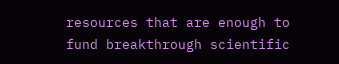resources that are enough to fund breakthrough scientific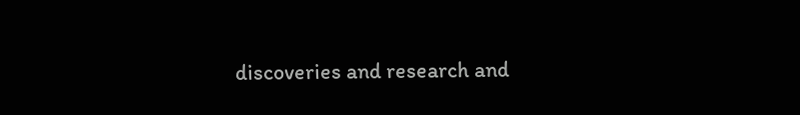discoveries and research and